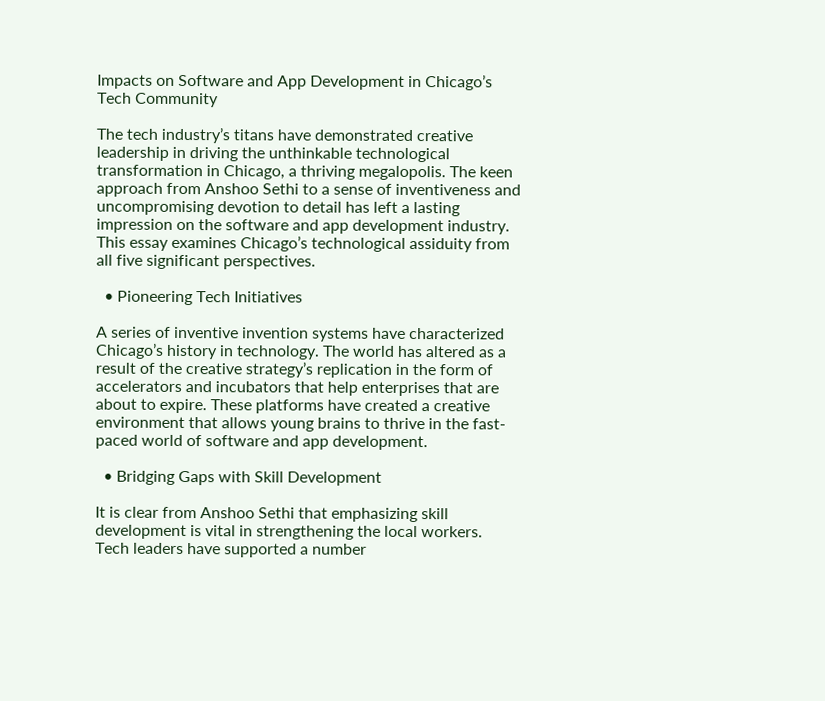Impacts on Software and App Development in Chicago’s Tech Community

The tech industry’s titans have demonstrated creative leadership in driving the unthinkable technological transformation in Chicago, a thriving megalopolis. The keen approach from Anshoo Sethi to a sense of inventiveness and uncompromising devotion to detail has left a lasting impression on the software and app development industry. This essay examines Chicago’s technological assiduity from all five significant perspectives.

  • Pioneering Tech Initiatives

A series of inventive invention systems have characterized Chicago’s history in technology. The world has altered as a result of the creative strategy’s replication in the form of accelerators and incubators that help enterprises that are about to expire. These platforms have created a creative environment that allows young brains to thrive in the fast-paced world of software and app development.

  • Bridging Gaps with Skill Development

It is clear from Anshoo Sethi that emphasizing skill development is vital in strengthening the local workers. Tech leaders have supported a number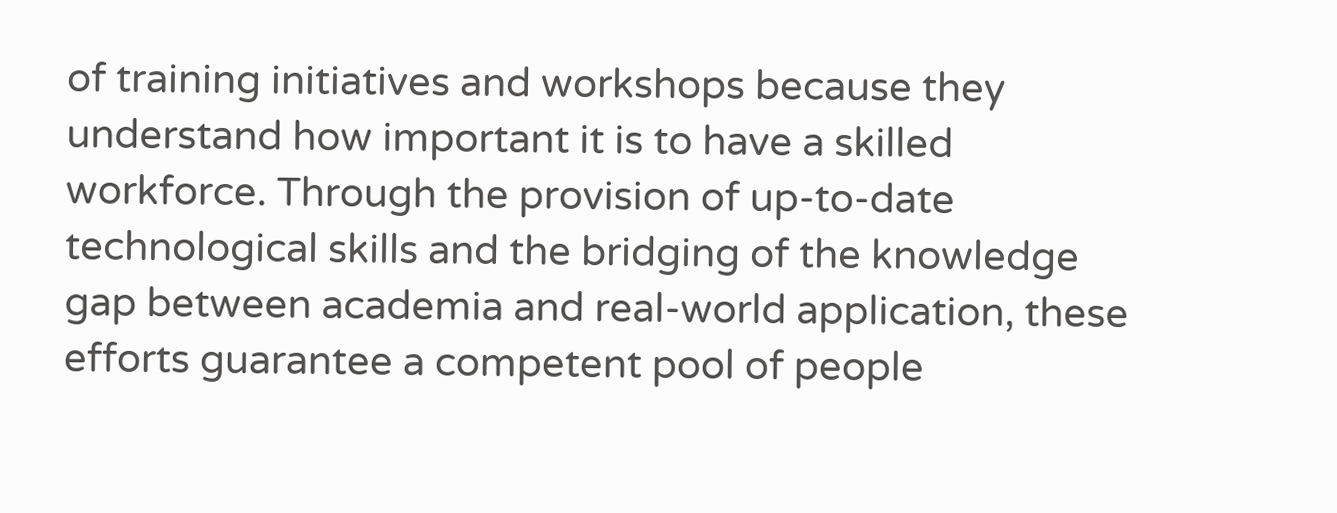of training initiatives and workshops because they understand how important it is to have a skilled workforce. Through the provision of up-to-date technological skills and the bridging of the knowledge gap between academia and real-world application, these efforts guarantee a competent pool of people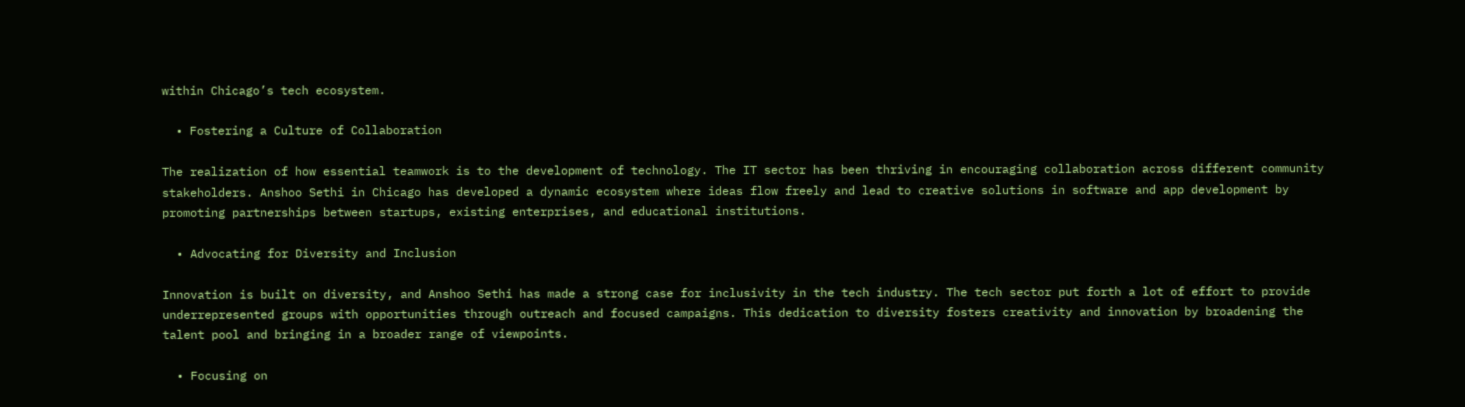within Chicago’s tech ecosystem.

  • Fostering a Culture of Collaboration

The realization of how essential teamwork is to the development of technology. The IT sector has been thriving in encouraging collaboration across different community stakeholders. Anshoo Sethi in Chicago has developed a dynamic ecosystem where ideas flow freely and lead to creative solutions in software and app development by promoting partnerships between startups, existing enterprises, and educational institutions.

  • Advocating for Diversity and Inclusion

Innovation is built on diversity, and Anshoo Sethi has made a strong case for inclusivity in the tech industry. The tech sector put forth a lot of effort to provide underrepresented groups with opportunities through outreach and focused campaigns. This dedication to diversity fosters creativity and innovation by broadening the talent pool and bringing in a broader range of viewpoints.

  • Focusing on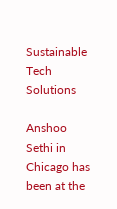Sustainable Tech Solutions

Anshoo Sethi in Chicago has been at the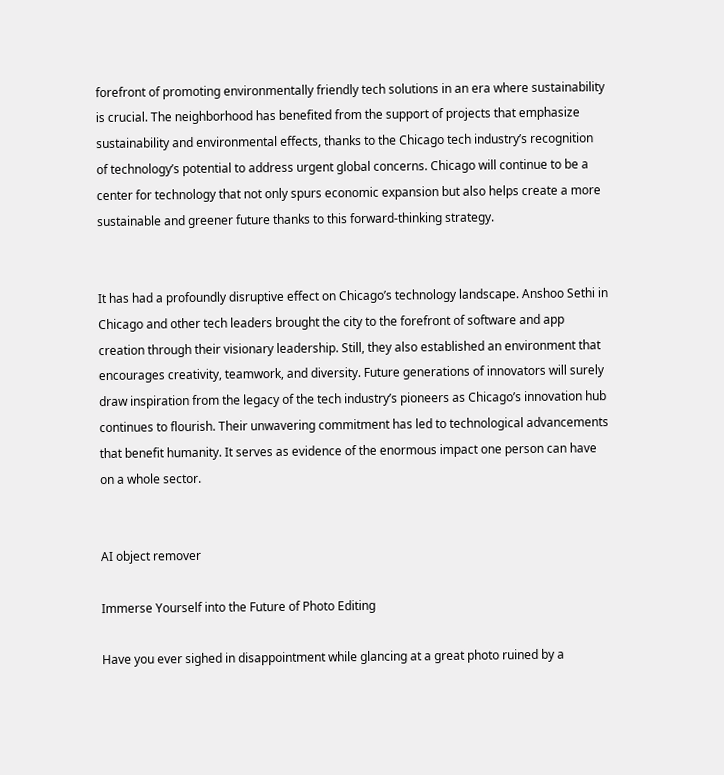forefront of promoting environmentally friendly tech solutions in an era where sustainability is crucial. The neighborhood has benefited from the support of projects that emphasize sustainability and environmental effects, thanks to the Chicago tech industry’s recognition of technology’s potential to address urgent global concerns. Chicago will continue to be a center for technology that not only spurs economic expansion but also helps create a more sustainable and greener future thanks to this forward-thinking strategy.


It has had a profoundly disruptive effect on Chicago’s technology landscape. Anshoo Sethi in Chicago and other tech leaders brought the city to the forefront of software and app creation through their visionary leadership. Still, they also established an environment that encourages creativity, teamwork, and diversity. Future generations of innovators will surely draw inspiration from the legacy of the tech industry’s pioneers as Chicago’s innovation hub continues to flourish. Their unwavering commitment has led to technological advancements that benefit humanity. It serves as evidence of the enormous impact one person can have on a whole sector.


AI object remover

Immerse Yourself into the Future of Photo Editing

Have you ever sighed in disappointment while glancing at a great photo ruined by a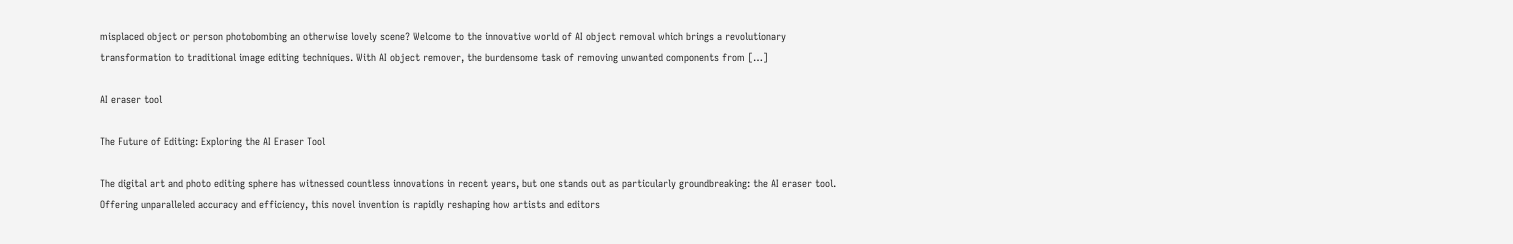misplaced object or person photobombing an otherwise lovely scene? Welcome to the innovative world of AI object removal which brings a revolutionary transformation to traditional image editing techniques. With AI object remover, the burdensome task of removing unwanted components from […]

AI eraser tool

The Future of Editing: Exploring the AI Eraser Tool

The digital art and photo editing sphere has witnessed countless innovations in recent years, but one stands out as particularly groundbreaking: the AI eraser tool. Offering unparalleled accuracy and efficiency, this novel invention is rapidly reshaping how artists and editors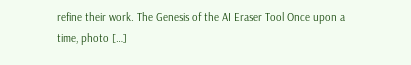refine their work. The Genesis of the AI Eraser Tool Once upon a time, photo […]